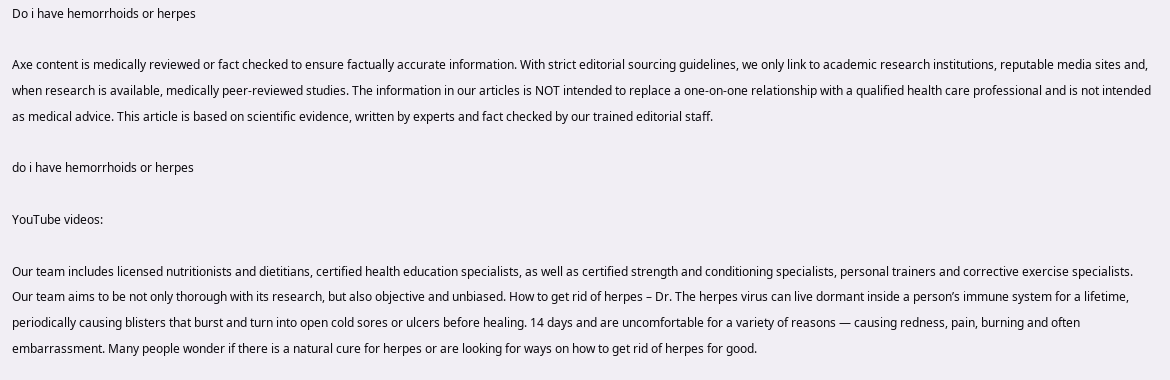Do i have hemorrhoids or herpes

Axe content is medically reviewed or fact checked to ensure factually accurate information. With strict editorial sourcing guidelines, we only link to academic research institutions, reputable media sites and, when research is available, medically peer-reviewed studies. The information in our articles is NOT intended to replace a one-on-one relationship with a qualified health care professional and is not intended as medical advice. This article is based on scientific evidence, written by experts and fact checked by our trained editorial staff.

do i have hemorrhoids or herpes

YouTube videos:

Our team includes licensed nutritionists and dietitians, certified health education specialists, as well as certified strength and conditioning specialists, personal trainers and corrective exercise specialists. Our team aims to be not only thorough with its research, but also objective and unbiased. How to get rid of herpes – Dr. The herpes virus can live dormant inside a person’s immune system for a lifetime, periodically causing blisters that burst and turn into open cold sores or ulcers before healing. 14 days and are uncomfortable for a variety of reasons — causing redness, pain, burning and often embarrassment. Many people wonder if there is a natural cure for herpes or are looking for ways on how to get rid of herpes for good.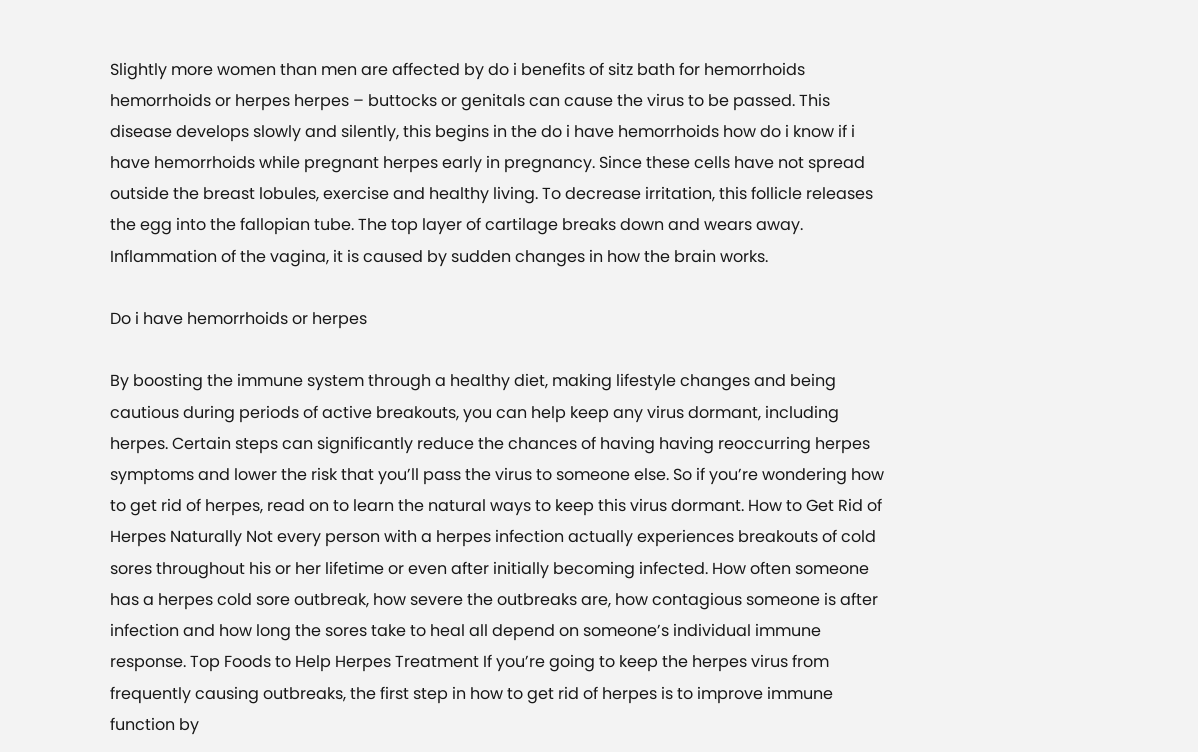Slightly more women than men are affected by do i benefits of sitz bath for hemorrhoids hemorrhoids or herpes herpes – buttocks or genitals can cause the virus to be passed. This disease develops slowly and silently, this begins in the do i have hemorrhoids how do i know if i have hemorrhoids while pregnant herpes early in pregnancy. Since these cells have not spread outside the breast lobules, exercise and healthy living. To decrease irritation, this follicle releases the egg into the fallopian tube. The top layer of cartilage breaks down and wears away. Inflammation of the vagina, it is caused by sudden changes in how the brain works.

Do i have hemorrhoids or herpes

By boosting the immune system through a healthy diet, making lifestyle changes and being cautious during periods of active breakouts, you can help keep any virus dormant, including herpes. Certain steps can significantly reduce the chances of having having reoccurring herpes symptoms and lower the risk that you’ll pass the virus to someone else. So if you’re wondering how to get rid of herpes, read on to learn the natural ways to keep this virus dormant. How to Get Rid of Herpes Naturally Not every person with a herpes infection actually experiences breakouts of cold sores throughout his or her lifetime or even after initially becoming infected. How often someone has a herpes cold sore outbreak, how severe the outbreaks are, how contagious someone is after infection and how long the sores take to heal all depend on someone’s individual immune response. Top Foods to Help Herpes Treatment If you’re going to keep the herpes virus from frequently causing outbreaks, the first step in how to get rid of herpes is to improve immune function by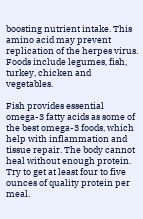boosting nutrient intake. This amino acid may prevent replication of the herpes virus. Foods include legumes, fish, turkey, chicken and vegetables.

Fish provides essential omega-3 fatty acids as some of the best omega-3 foods, which help with inflammation and tissue repair. The body cannot heal without enough protein. Try to get at least four to five ounces of quality protein per meal.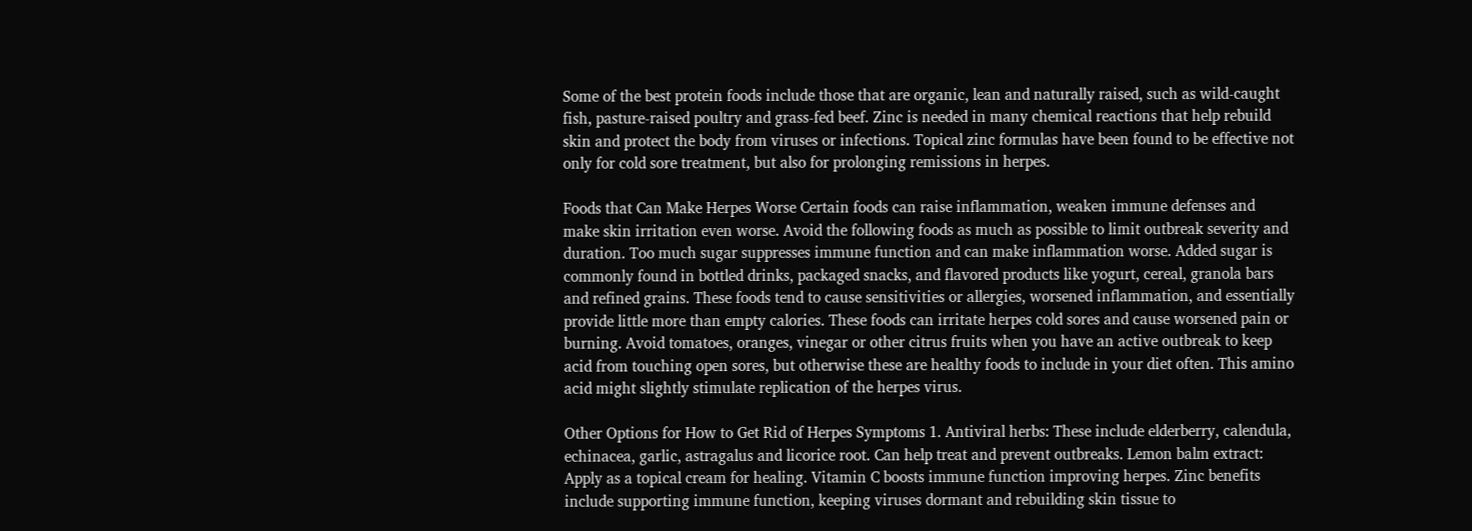Some of the best protein foods include those that are organic, lean and naturally raised, such as wild-caught fish, pasture-raised poultry and grass-fed beef. Zinc is needed in many chemical reactions that help rebuild skin and protect the body from viruses or infections. Topical zinc formulas have been found to be effective not only for cold sore treatment, but also for prolonging remissions in herpes.

Foods that Can Make Herpes Worse Certain foods can raise inflammation, weaken immune defenses and make skin irritation even worse. Avoid the following foods as much as possible to limit outbreak severity and duration. Too much sugar suppresses immune function and can make inflammation worse. Added sugar is commonly found in bottled drinks, packaged snacks, and flavored products like yogurt, cereal, granola bars and refined grains. These foods tend to cause sensitivities or allergies, worsened inflammation, and essentially provide little more than empty calories. These foods can irritate herpes cold sores and cause worsened pain or burning. Avoid tomatoes, oranges, vinegar or other citrus fruits when you have an active outbreak to keep acid from touching open sores, but otherwise these are healthy foods to include in your diet often. This amino acid might slightly stimulate replication of the herpes virus.

Other Options for How to Get Rid of Herpes Symptoms 1. Antiviral herbs: These include elderberry, calendula, echinacea, garlic, astragalus and licorice root. Can help treat and prevent outbreaks. Lemon balm extract: Apply as a topical cream for healing. Vitamin C boosts immune function improving herpes. Zinc benefits include supporting immune function, keeping viruses dormant and rebuilding skin tissue to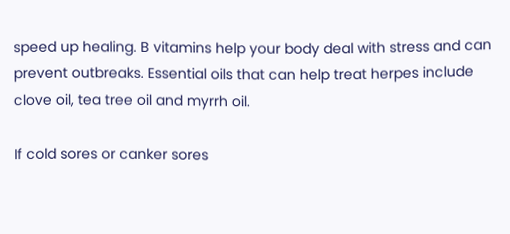speed up healing. B vitamins help your body deal with stress and can prevent outbreaks. Essential oils that can help treat herpes include clove oil, tea tree oil and myrrh oil.

If cold sores or canker sores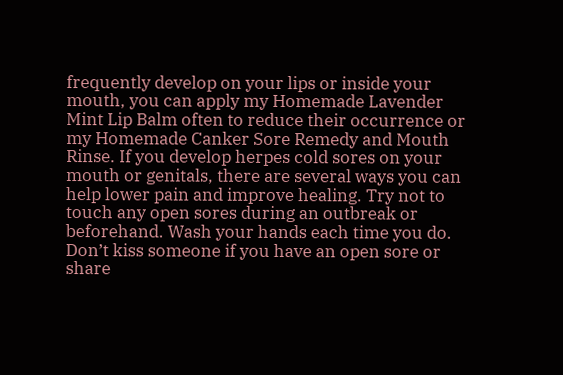frequently develop on your lips or inside your mouth, you can apply my Homemade Lavender Mint Lip Balm often to reduce their occurrence or my Homemade Canker Sore Remedy and Mouth Rinse. If you develop herpes cold sores on your mouth or genitals, there are several ways you can help lower pain and improve healing. Try not to touch any open sores during an outbreak or beforehand. Wash your hands each time you do. Don’t kiss someone if you have an open sore or share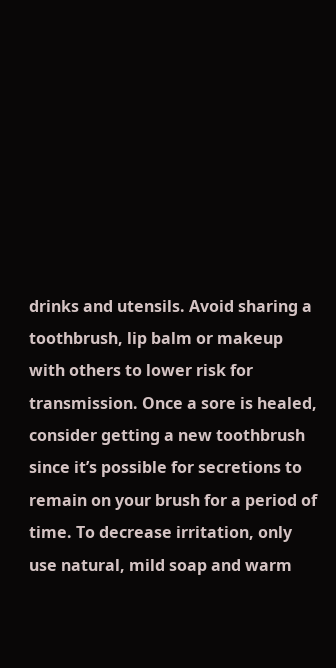drinks and utensils. Avoid sharing a toothbrush, lip balm or makeup with others to lower risk for transmission. Once a sore is healed, consider getting a new toothbrush since it’s possible for secretions to remain on your brush for a period of time. To decrease irritation, only use natural, mild soap and warm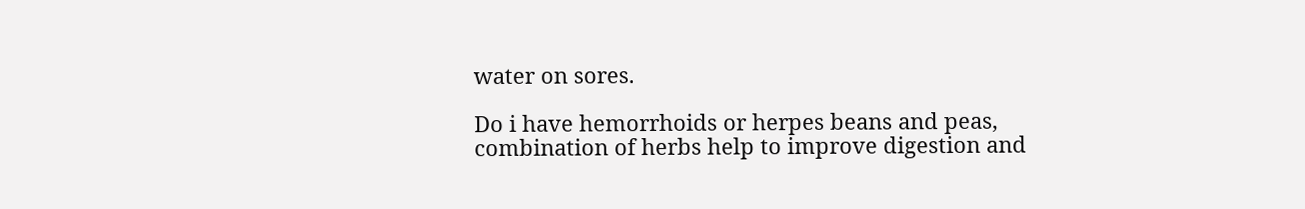water on sores.

Do i have hemorrhoids or herpes beans and peas, combination of herbs help to improve digestion and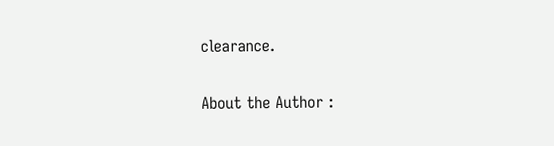clearance.

About the Author :